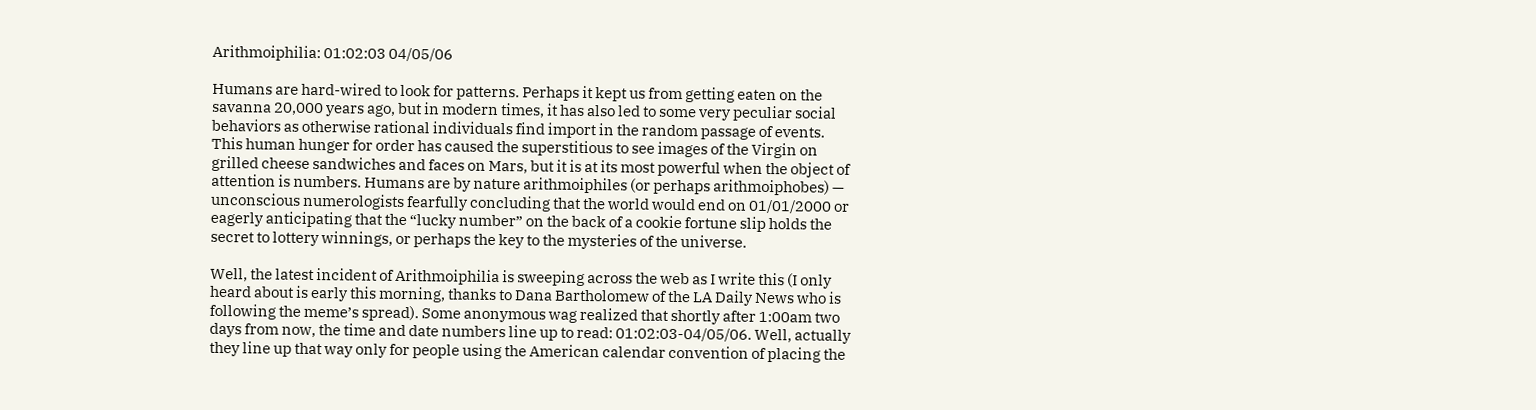Arithmoiphilia: 01:02:03 04/05/06

Humans are hard-wired to look for patterns. Perhaps it kept us from getting eaten on the savanna 20,000 years ago, but in modern times, it has also led to some very peculiar social behaviors as otherwise rational individuals find import in the random passage of events. This human hunger for order has caused the superstitious to see images of the Virgin on grilled cheese sandwiches and faces on Mars, but it is at its most powerful when the object of attention is numbers. Humans are by nature arithmoiphiles (or perhaps arithmoiphobes) — unconscious numerologists fearfully concluding that the world would end on 01/01/2000 or eagerly anticipating that the “lucky number” on the back of a cookie fortune slip holds the secret to lottery winnings, or perhaps the key to the mysteries of the universe.

Well, the latest incident of Arithmoiphilia is sweeping across the web as I write this (I only heard about is early this morning, thanks to Dana Bartholomew of the LA Daily News who is following the meme’s spread). Some anonymous wag realized that shortly after 1:00am two days from now, the time and date numbers line up to read: 01:02:03-04/05/06. Well, actually they line up that way only for people using the American calendar convention of placing the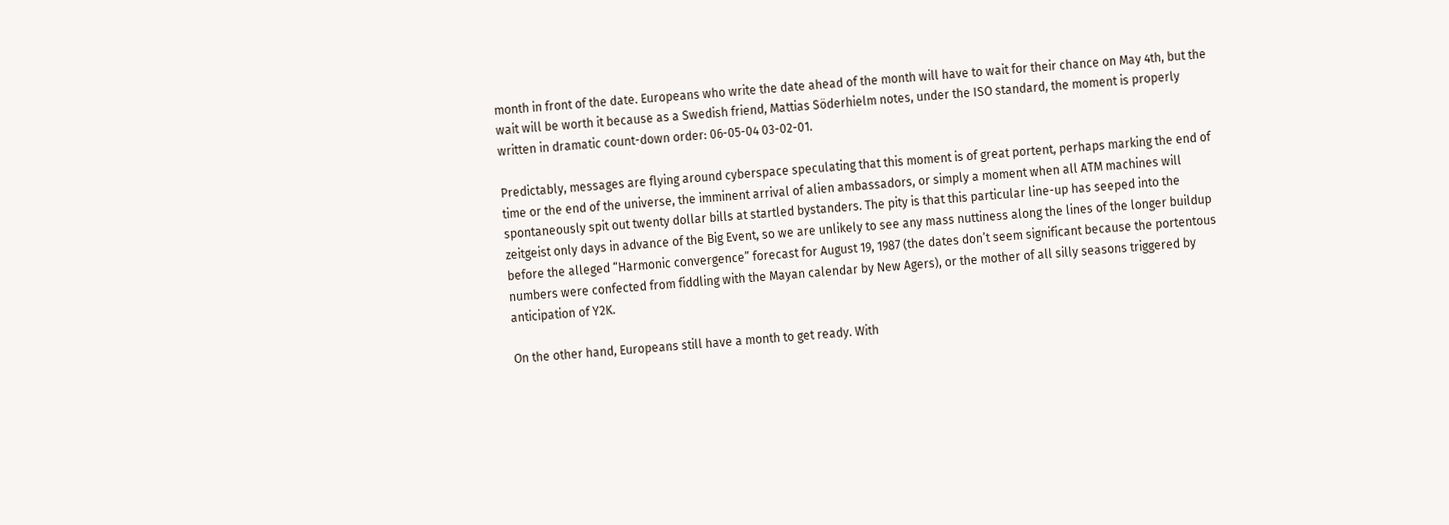month in front of the date. Europeans who write the date ahead of the month will have to wait for their chance on May 4th, but the wait will be worth it because as a Swedish friend, Mattias Söderhielm notes, under the ISO standard, the moment is properly written in dramatic count-down order: 06-05-04 03-02-01.

Predictably, messages are flying around cyberspace speculating that this moment is of great portent, perhaps marking the end of time or the end of the universe, the imminent arrival of alien ambassadors, or simply a moment when all ATM machines will spontaneously spit out twenty dollar bills at startled bystanders. The pity is that this particular line-up has seeped into the zeitgeist only days in advance of the Big Event, so we are unlikely to see any mass nuttiness along the lines of the longer buildup before the alleged “Harmonic convergence” forecast for August 19, 1987 (the dates don’t seem significant because the portentous numbers were confected from fiddling with the Mayan calendar by New Agers), or the mother of all silly seasons triggered by anticipation of Y2K.

On the other hand, Europeans still have a month to get ready. With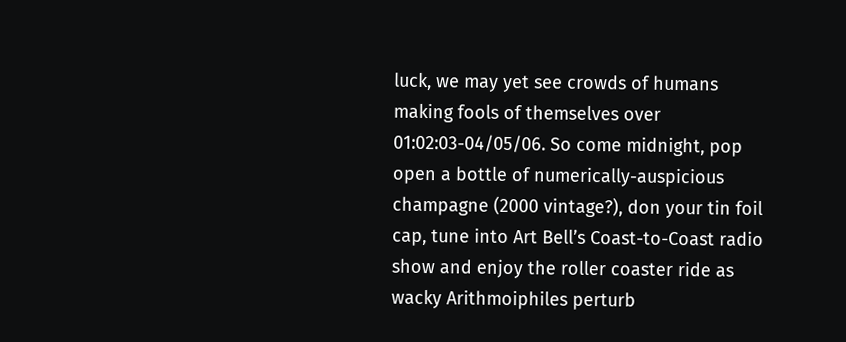luck, we may yet see crowds of humans making fools of themselves over 01:02:03-04/05/06. So come midnight, pop open a bottle of numerically-auspicious champagne (2000 vintage?), don your tin foil cap, tune into Art Bell’s Coast-to-Coast radio show and enjoy the roller coaster ride as wacky Arithmoiphiles perturb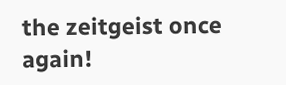the zeitgeist once again!